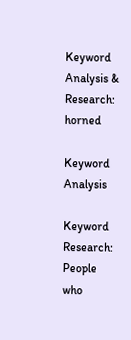Keyword Analysis & Research: horned

Keyword Analysis

Keyword Research: People who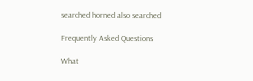searched horned also searched

Frequently Asked Questions

What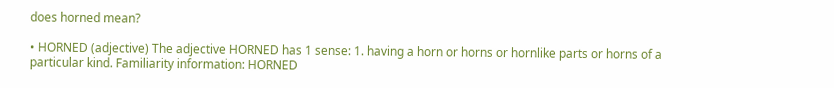does horned mean?

• HORNED (adjective) The adjective HORNED has 1 sense: 1. having a horn or horns or hornlike parts or horns of a particular kind. Familiarity information: HORNED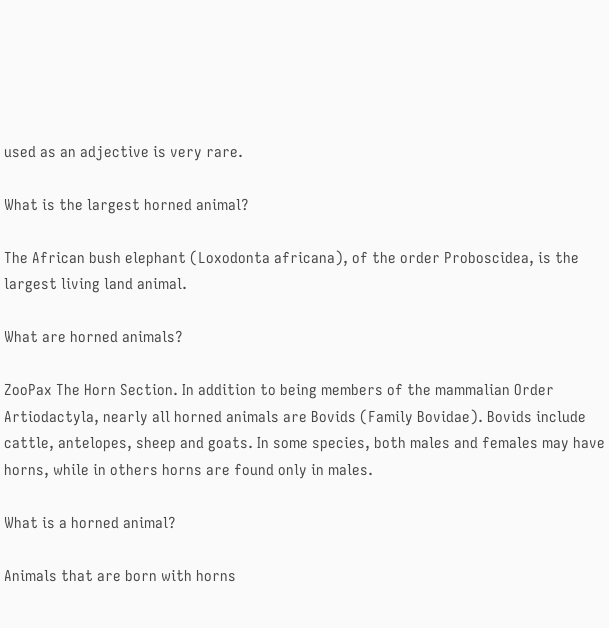used as an adjective is very rare.

What is the largest horned animal?

The African bush elephant (Loxodonta africana), of the order Proboscidea, is the largest living land animal.

What are horned animals?

ZooPax The Horn Section. In addition to being members of the mammalian Order Artiodactyla, nearly all horned animals are Bovids (Family Bovidae). Bovids include cattle, antelopes, sheep and goats. In some species, both males and females may have horns, while in others horns are found only in males.

What is a horned animal?

Animals that are born with horns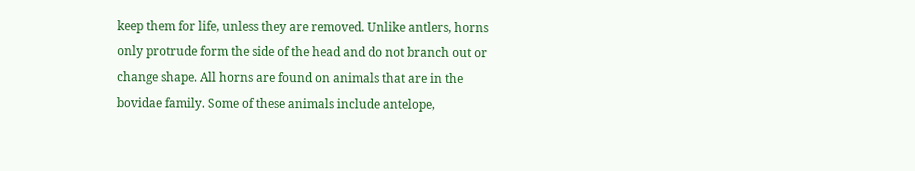keep them for life, unless they are removed. Unlike antlers, horns only protrude form the side of the head and do not branch out or change shape. All horns are found on animals that are in the bovidae family. Some of these animals include antelope,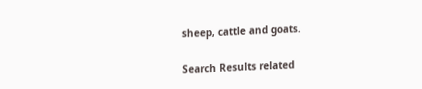sheep, cattle and goats.

Search Results related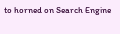to horned on Search Engine